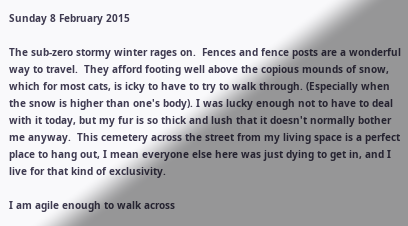Sunday 8 February 2015

The sub-zero stormy winter rages on.  Fences and fence posts are a wonderful way to travel.  They afford footing well above the copious mounds of snow, which for most cats, is icky to have to try to walk through. (Especially when the snow is higher than one's body). I was lucky enough not to have to deal with it today, but my fur is so thick and lush that it doesn't normally bother me anyway.  This cemetery across the street from my living space is a perfect place to hang out, I mean everyone else here was just dying to get in, and I live for that kind of exclusivity.

I am agile enough to walk across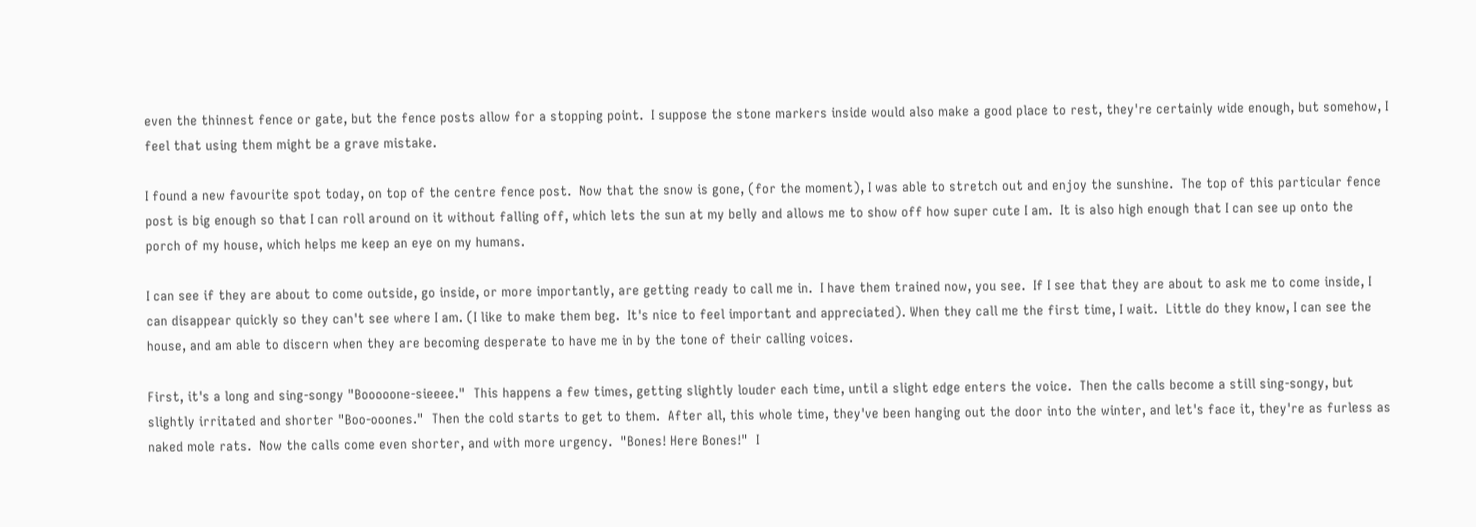even the thinnest fence or gate, but the fence posts allow for a stopping point.  I suppose the stone markers inside would also make a good place to rest, they're certainly wide enough, but somehow, I feel that using them might be a grave mistake.

I found a new favourite spot today, on top of the centre fence post.  Now that the snow is gone, (for the moment), I was able to stretch out and enjoy the sunshine.  The top of this particular fence post is big enough so that I can roll around on it without falling off, which lets the sun at my belly and allows me to show off how super cute I am.  It is also high enough that I can see up onto the porch of my house, which helps me keep an eye on my humans.

I can see if they are about to come outside, go inside, or more importantly, are getting ready to call me in.  I have them trained now, you see.  If I see that they are about to ask me to come inside, I can disappear quickly so they can't see where I am. (I like to make them beg.  It's nice to feel important and appreciated). When they call me the first time, I wait.  Little do they know, I can see the house, and am able to discern when they are becoming desperate to have me in by the tone of their calling voices.

First, it's a long and sing-songy "Booooone-sieeee."  This happens a few times, getting slightly louder each time, until a slight edge enters the voice.  Then the calls become a still sing-songy, but slightly irritated and shorter "Boo-ooones."  Then the cold starts to get to them.  After all, this whole time, they've been hanging out the door into the winter, and let's face it, they're as furless as naked mole rats.  Now the calls come even shorter, and with more urgency.  "Bones! Here Bones!"  I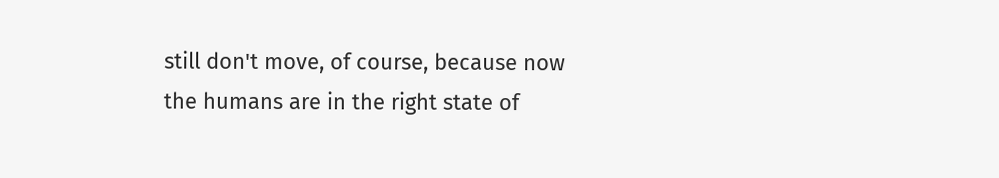still don't move, of course, because now the humans are in the right state of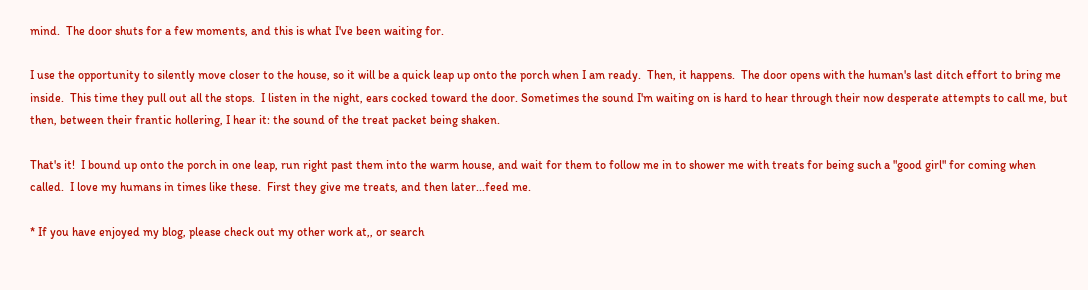mind.  The door shuts for a few moments, and this is what I've been waiting for.

I use the opportunity to silently move closer to the house, so it will be a quick leap up onto the porch when I am ready.  Then, it happens.  The door opens with the human's last ditch effort to bring me inside.  This time they pull out all the stops.  I listen in the night, ears cocked toward the door. Sometimes the sound I'm waiting on is hard to hear through their now desperate attempts to call me, but then, between their frantic hollering, I hear it: the sound of the treat packet being shaken.

That's it!  I bound up onto the porch in one leap, run right past them into the warm house, and wait for them to follow me in to shower me with treats for being such a "good girl" for coming when called.  I love my humans in times like these.  First they give me treats, and then later...feed me.

* If you have enjoyed my blog, please check out my other work at,, or search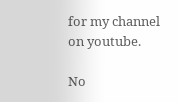for my channel on youtube.

No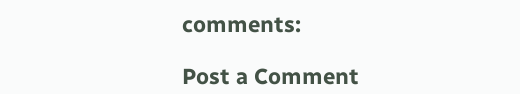comments:

Post a Comment